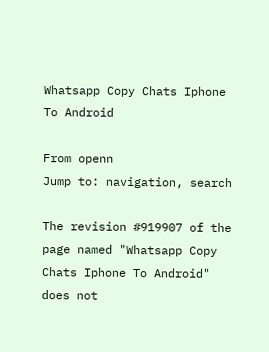Whatsapp Copy Chats Iphone To Android

From openn
Jump to: navigation, search

The revision #919907 of the page named "Whatsapp Copy Chats Iphone To Android" does not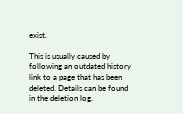exist.

This is usually caused by following an outdated history link to a page that has been deleted. Details can be found in the deletion log.